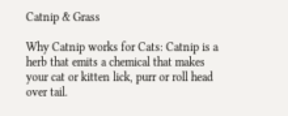Catnip & Grass

Why Catnip works for Cats: Catnip is a herb that emits a chemical that makes your cat or kitten lick, purr or roll head over tail.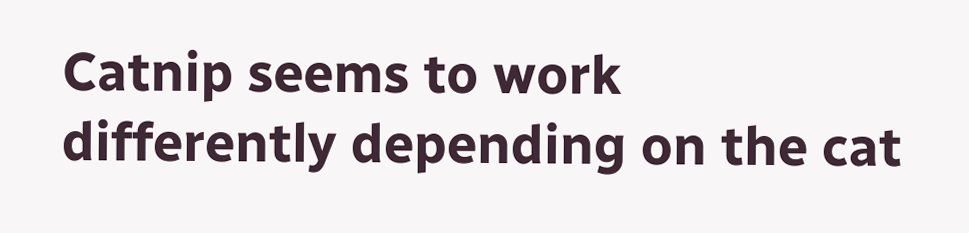Catnip seems to work differently depending on the cat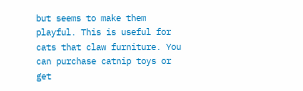but seems to make them playful. This is useful for cats that claw furniture. You can purchase catnip toys or get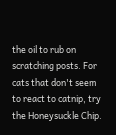the oil to rub on scratching posts. For cats that don't seem to react to catnip, try the Honeysuckle Chip.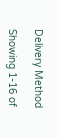Delivery Method

Showing 1-16 of